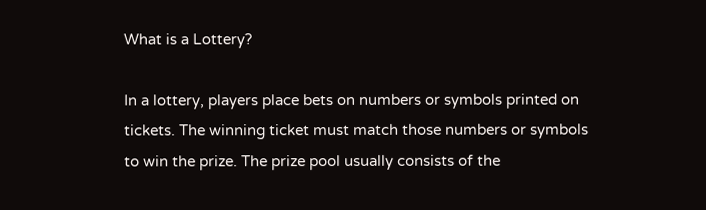What is a Lottery?

In a lottery, players place bets on numbers or symbols printed on tickets. The winning ticket must match those numbers or symbols to win the prize. The prize pool usually consists of the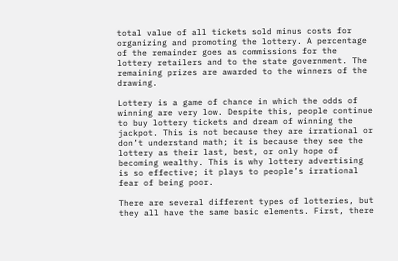total value of all tickets sold minus costs for organizing and promoting the lottery. A percentage of the remainder goes as commissions for the lottery retailers and to the state government. The remaining prizes are awarded to the winners of the drawing.

Lottery is a game of chance in which the odds of winning are very low. Despite this, people continue to buy lottery tickets and dream of winning the jackpot. This is not because they are irrational or don’t understand math; it is because they see the lottery as their last, best, or only hope of becoming wealthy. This is why lottery advertising is so effective; it plays to people’s irrational fear of being poor.

There are several different types of lotteries, but they all have the same basic elements. First, there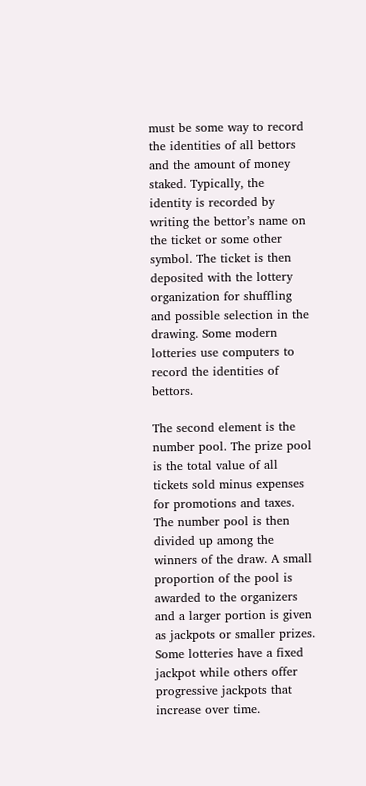must be some way to record the identities of all bettors and the amount of money staked. Typically, the identity is recorded by writing the bettor’s name on the ticket or some other symbol. The ticket is then deposited with the lottery organization for shuffling and possible selection in the drawing. Some modern lotteries use computers to record the identities of bettors.

The second element is the number pool. The prize pool is the total value of all tickets sold minus expenses for promotions and taxes. The number pool is then divided up among the winners of the draw. A small proportion of the pool is awarded to the organizers and a larger portion is given as jackpots or smaller prizes. Some lotteries have a fixed jackpot while others offer progressive jackpots that increase over time.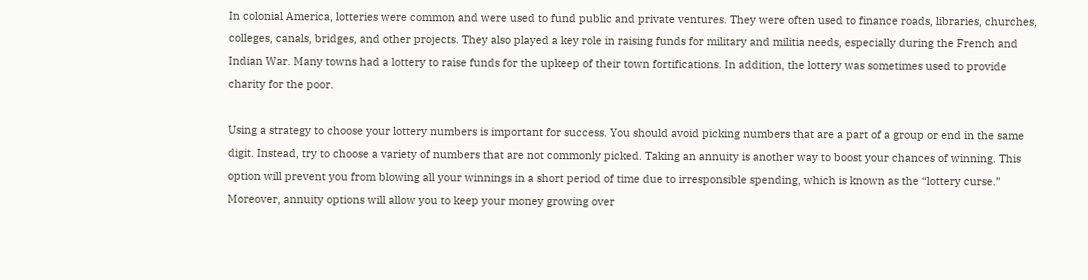In colonial America, lotteries were common and were used to fund public and private ventures. They were often used to finance roads, libraries, churches, colleges, canals, bridges, and other projects. They also played a key role in raising funds for military and militia needs, especially during the French and Indian War. Many towns had a lottery to raise funds for the upkeep of their town fortifications. In addition, the lottery was sometimes used to provide charity for the poor.

Using a strategy to choose your lottery numbers is important for success. You should avoid picking numbers that are a part of a group or end in the same digit. Instead, try to choose a variety of numbers that are not commonly picked. Taking an annuity is another way to boost your chances of winning. This option will prevent you from blowing all your winnings in a short period of time due to irresponsible spending, which is known as the “lottery curse.” Moreover, annuity options will allow you to keep your money growing over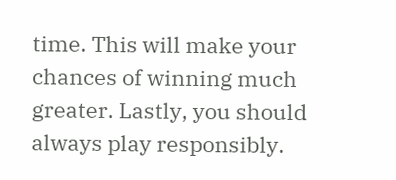time. This will make your chances of winning much greater. Lastly, you should always play responsibly.